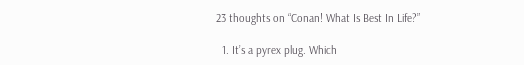23 thoughts on “Conan! What Is Best In Life?”

  1. It’s a pyrex plug. Which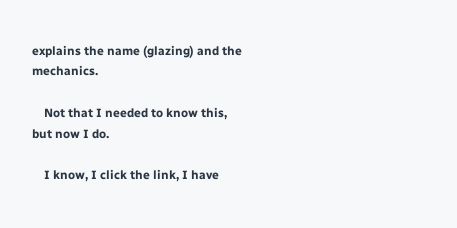explains the name (glazing) and the mechanics.

    Not that I needed to know this, but now I do.

    I know, I click the link, I have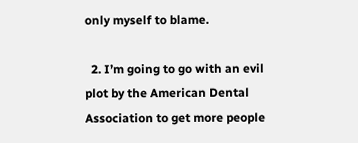only myself to blame.

  2. I’m going to go with an evil plot by the American Dental Association to get more people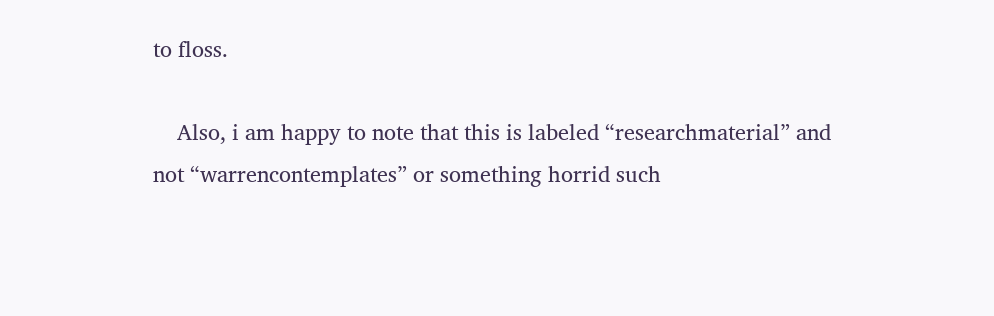to floss.

    Also, i am happy to note that this is labeled “researchmaterial” and not “warrencontemplates” or something horrid such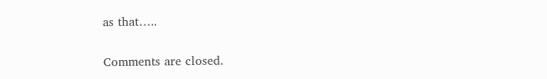as that…..

Comments are closed.